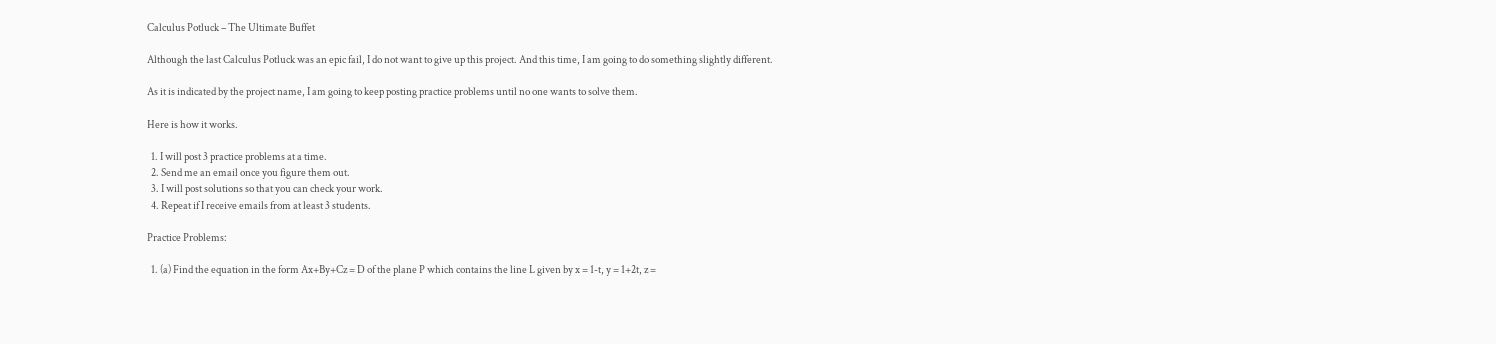Calculus Potluck – The Ultimate Buffet

Although the last Calculus Potluck was an epic fail, I do not want to give up this project. And this time, I am going to do something slightly different.

As it is indicated by the project name, I am going to keep posting practice problems until no one wants to solve them.

Here is how it works.

  1. I will post 3 practice problems at a time.
  2. Send me an email once you figure them out.
  3. I will post solutions so that you can check your work.
  4. Repeat if I receive emails from at least 3 students.

Practice Problems:

  1. (a) Find the equation in the form Ax+By+Cz = D of the plane P which contains the line L given by x = 1-t, y = 1+2t, z =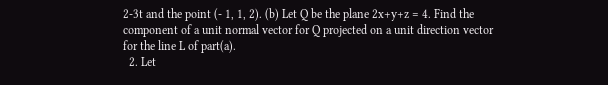2-3t and the point (- 1, 1, 2). (b) Let Q be the plane 2x+y+z = 4. Find the component of a unit normal vector for Q projected on a unit direction vector for the line L of part(a).
  2. Let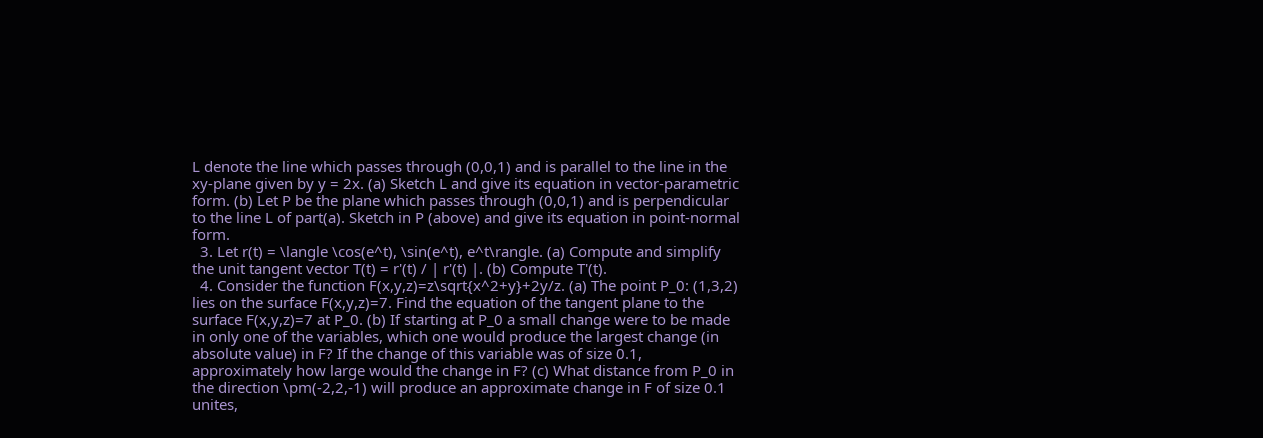L denote the line which passes through (0,0,1) and is parallel to the line in the xy-plane given by y = 2x. (a) Sketch L and give its equation in vector-parametric form. (b) Let P be the plane which passes through (0,0,1) and is perpendicular to the line L of part(a). Sketch in P (above) and give its equation in point-normal form.
  3. Let r(t) = \langle \cos(e^t), \sin(e^t), e^t\rangle. (a) Compute and simplify the unit tangent vector T(t) = r'(t) / | r'(t) |. (b) Compute T'(t).
  4. Consider the function F(x,y,z)=z\sqrt{x^2+y}+2y/z. (a) The point P_0: (1,3,2) lies on the surface F(x,y,z)=7. Find the equation of the tangent plane to the surface F(x,y,z)=7 at P_0. (b) If starting at P_0 a small change were to be made in only one of the variables, which one would produce the largest change (in absolute value) in F? If the change of this variable was of size 0.1, approximately how large would the change in F? (c) What distance from P_0 in the direction \pm(-2,2,-1) will produce an approximate change in F of size 0.1 unites,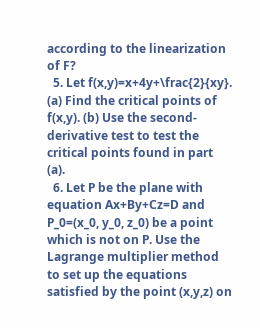according to the linearization of F?
  5. Let f(x,y)=x+4y+\frac{2}{xy}. (a) Find the critical points of f(x,y). (b) Use the second-derivative test to test the critical points found in part (a).
  6. Let P be the plane with equation Ax+By+Cz=D and P_0=(x_0, y_0, z_0) be a point which is not on P. Use the Lagrange multiplier method to set up the equations satisfied by the point (x,y,z) on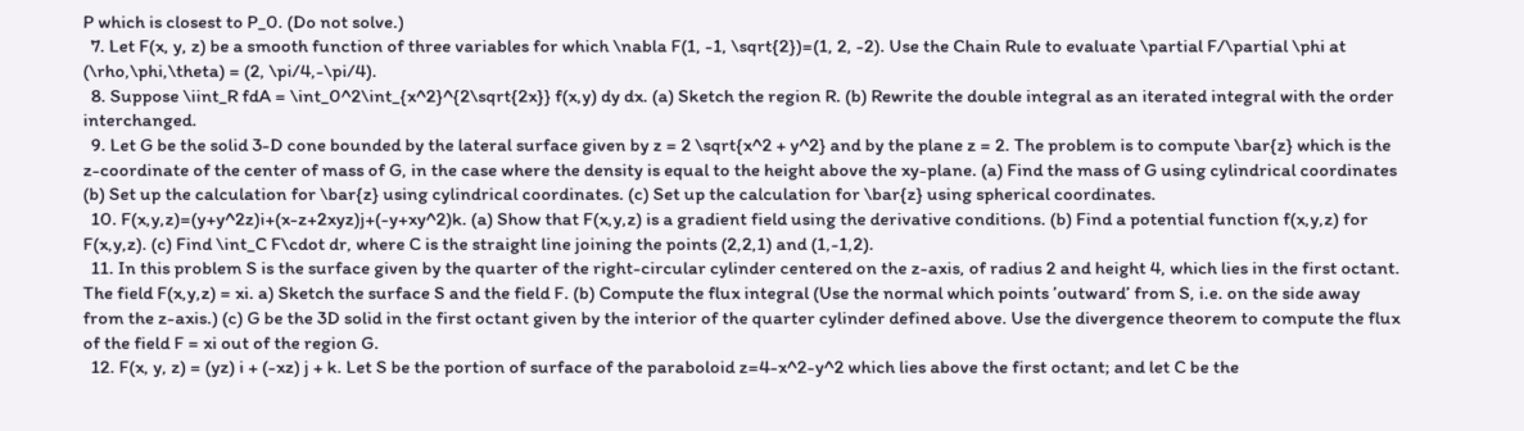P which is closest to P_0. (Do not solve.)
  7. Let F(x, y, z) be a smooth function of three variables for which \nabla F(1, -1, \sqrt{2})=(1, 2, -2). Use the Chain Rule to evaluate \partial F/\partial \phi at (\rho,\phi,\theta) = (2, \pi/4,-\pi/4).
  8. Suppose \iint_R fdA = \int_0^2\int_{x^2}^{2\sqrt{2x}} f(x,y) dy dx. (a) Sketch the region R. (b) Rewrite the double integral as an iterated integral with the order interchanged.
  9. Let G be the solid 3-D cone bounded by the lateral surface given by z = 2 \sqrt{x^2 + y^2} and by the plane z = 2. The problem is to compute \bar{z} which is the z-coordinate of the center of mass of G, in the case where the density is equal to the height above the xy-plane. (a) Find the mass of G using cylindrical coordinates (b) Set up the calculation for \bar{z} using cylindrical coordinates. (c) Set up the calculation for \bar{z} using spherical coordinates.
  10. F(x,y,z)=(y+y^2z)i+(x-z+2xyz)j+(-y+xy^2)k. (a) Show that F(x,y,z) is a gradient field using the derivative conditions. (b) Find a potential function f(x,y,z) for F(x,y,z). (c) Find \int_C F\cdot dr, where C is the straight line joining the points (2,2,1) and (1,-1,2).
  11. In this problem S is the surface given by the quarter of the right-circular cylinder centered on the z-axis, of radius 2 and height 4, which lies in the first octant. The field F(x,y,z) = xi. a) Sketch the surface S and the field F. (b) Compute the flux integral (Use the normal which points ’outward’ from S, i.e. on the side away from the z-axis.) (c) G be the 3D solid in the first octant given by the interior of the quarter cylinder defined above. Use the divergence theorem to compute the flux of the field F = xi out of the region G.
  12. F(x, y, z) = (yz) i + (-xz) j + k. Let S be the portion of surface of the paraboloid z=4-x^2-y^2 which lies above the first octant; and let C be the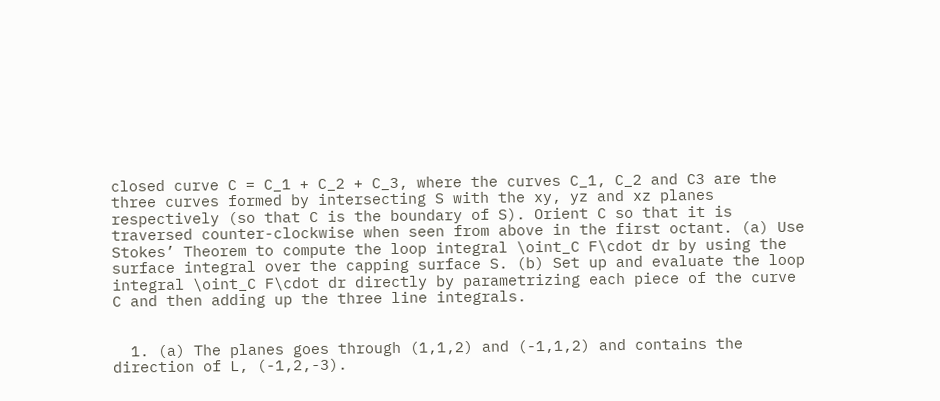closed curve C = C_1 + C_2 + C_3, where the curves C_1, C_2 and C3 are the three curves formed by intersecting S with the xy, yz and xz planes respectively (so that C is the boundary of S). Orient C so that it is traversed counter-clockwise when seen from above in the first octant. (a) Use Stokes’ Theorem to compute the loop integral \oint_C F\cdot dr by using the surface integral over the capping surface S. (b) Set up and evaluate the loop integral \oint_C F\cdot dr directly by parametrizing each piece of the curve C and then adding up the three line integrals.


  1. (a) The planes goes through (1,1,2) and (-1,1,2) and contains the direction of L, (-1,2,-3).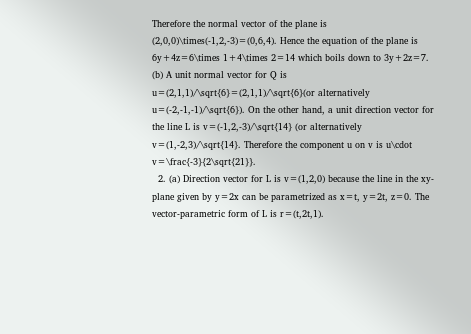Therefore the normal vector of the plane is (2,0,0)\times(-1,2,-3)=(0,6,4). Hence the equation of the plane is 6y+4z=6\times 1+4\times 2=14 which boils down to 3y+2z=7. (b) A unit normal vector for Q is u=(2,1,1)/\sqrt{6}=(2,1,1)/\sqrt{6}(or alternatively u=(-2,-1,-1)/\sqrt{6}). On the other hand, a unit direction vector for the line L is v=(-1,2,-3)/\sqrt{14} (or alternatively v=(1,-2,3)/\sqrt{14}. Therefore the component u on v is u\cdot v=\frac{-3}{2\sqrt{21}}.
  2. (a) Direction vector for L is v=(1,2,0) because the line in the xy-plane given by y=2x can be parametrized as x=t, y=2t, z=0. The vector-parametric form of L is r=(t,2t,1).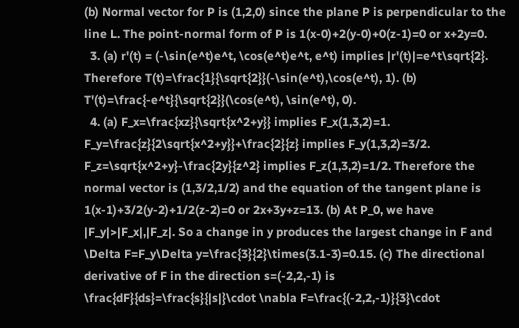(b) Normal vector for P is (1,2,0) since the plane P is perpendicular to the line L. The point-normal form of P is 1(x-0)+2(y-0)+0(z-1)=0 or x+2y=0.
  3. (a) r'(t) = (-\sin(e^t)e^t, \cos(e^t)e^t, e^t) implies |r'(t)|=e^t\sqrt{2}. Therefore T(t)=\frac{1}{\sqrt{2}}(-\sin(e^t),\cos(e^t), 1). (b) T'(t)=\frac{-e^t}{\sqrt{2}}(\cos(e^t), \sin(e^t), 0).
  4. (a) F_x=\frac{xz}{\sqrt{x^2+y}} implies F_x(1,3,2)=1. F_y=\frac{z}{2\sqrt{x^2+y}}+\frac{2}{z} implies F_y(1,3,2)=3/2. F_z=\sqrt{x^2+y}-\frac{2y}{z^2} implies F_z(1,3,2)=1/2. Therefore the normal vector is (1,3/2,1/2) and the equation of the tangent plane is 1(x-1)+3/2(y-2)+1/2(z-2)=0 or 2x+3y+z=13. (b) At P_0, we have |F_y|>|F_x|,|F_z|. So a change in y produces the largest change in F and \Delta F=F_y\Delta y=\frac{3}{2}\times(3.1-3)=0.15. (c) The directional derivative of F in the direction s=(-2,2,-1) is \frac{dF}{ds}=\frac{s}{|s|}\cdot \nabla F=\frac{(-2,2,-1)}{3}\cdot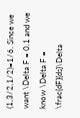(1,3/2,1/2)=1/6. Since we want \Delta F = 0.1 and we know \Delta F = \frac{dF}{ds}\Delta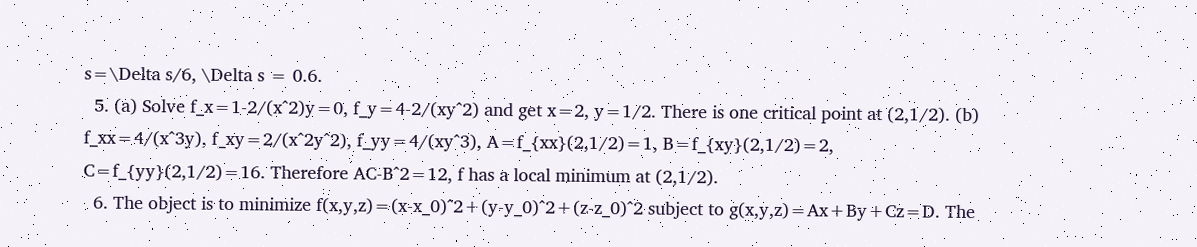s=\Delta s/6, \Delta s = 0.6.
  5. (a) Solve f_x=1-2/(x^2)y=0, f_y=4-2/(xy^2) and get x=2, y=1/2. There is one critical point at (2,1/2). (b) f_xx=4/(x^3y), f_xy=2/(x^2y^2), f_yy=4/(xy^3), A=f_{xx}(2,1/2)=1, B=f_{xy}(2,1/2)=2, C=f_{yy}(2,1/2)=16. Therefore AC-B^2=12, f has a local minimum at (2,1/2).
  6. The object is to minimize f(x,y,z)=(x-x_0)^2+(y-y_0)^2+(z-z_0)^2 subject to g(x,y,z)=Ax+By+Cz=D. The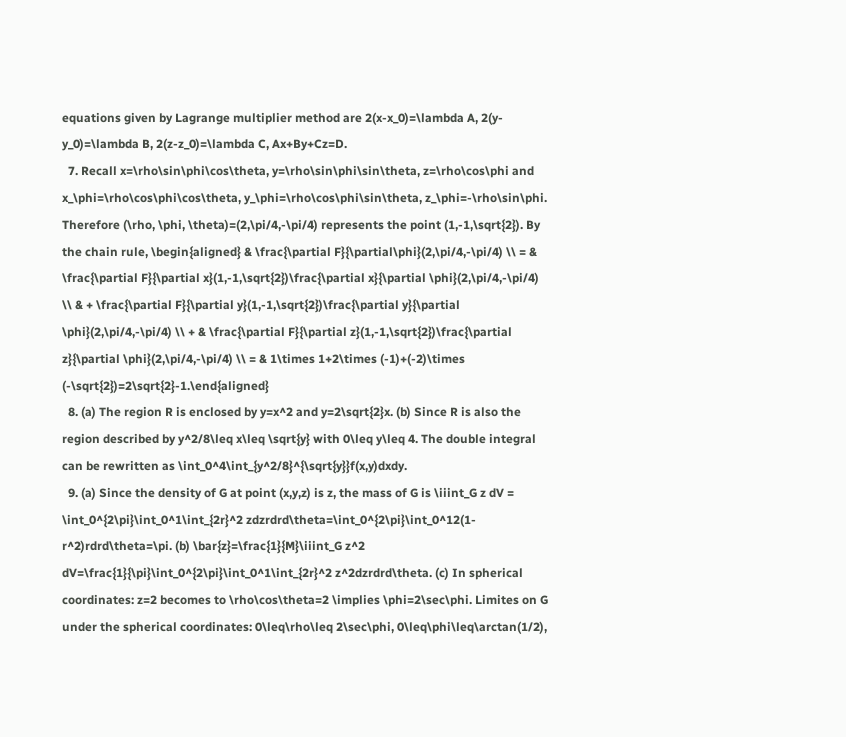equations given by Lagrange multiplier method are 2(x-x_0)=\lambda A, 2(y-y_0)=\lambda B, 2(z-z_0)=\lambda C, Ax+By+Cz=D.
  7. Recall x=\rho\sin\phi\cos\theta, y=\rho\sin\phi\sin\theta, z=\rho\cos\phi and x_\phi=\rho\cos\phi\cos\theta, y_\phi=\rho\cos\phi\sin\theta, z_\phi=-\rho\sin\phi. Therefore (\rho, \phi, \theta)=(2,\pi/4,-\pi/4) represents the point (1,-1,\sqrt{2}). By the chain rule, \begin{aligned} & \frac{\partial F}{\partial\phi}(2,\pi/4,-\pi/4) \\ = & \frac{\partial F}{\partial x}(1,-1,\sqrt{2})\frac{\partial x}{\partial \phi}(2,\pi/4,-\pi/4) \\ & + \frac{\partial F}{\partial y}(1,-1,\sqrt{2})\frac{\partial y}{\partial \phi}(2,\pi/4,-\pi/4) \\ + & \frac{\partial F}{\partial z}(1,-1,\sqrt{2})\frac{\partial z}{\partial \phi}(2,\pi/4,-\pi/4) \\ = & 1\times 1+2\times (-1)+(-2)\times (-\sqrt{2})=2\sqrt{2}-1.\end{aligned}
  8. (a) The region R is enclosed by y=x^2 and y=2\sqrt{2}x. (b) Since R is also the region described by y^2/8\leq x\leq \sqrt{y} with 0\leq y\leq 4. The double integral can be rewritten as \int_0^4\int_{y^2/8}^{\sqrt{y}}f(x,y)dxdy.
  9. (a) Since the density of G at point (x,y,z) is z, the mass of G is \iiint_G z dV = \int_0^{2\pi}\int_0^1\int_{2r}^2 zdzrdrd\theta=\int_0^{2\pi}\int_0^12(1-r^2)rdrd\theta=\pi. (b) \bar{z}=\frac{1}{M}\iiint_G z^2 dV=\frac{1}{\pi}\int_0^{2\pi}\int_0^1\int_{2r}^2 z^2dzrdrd\theta. (c) In spherical coordinates: z=2 becomes to \rho\cos\theta=2 \implies \phi=2\sec\phi. Limites on G under the spherical coordinates: 0\leq\rho\leq 2\sec\phi, 0\leq\phi\leq\arctan(1/2),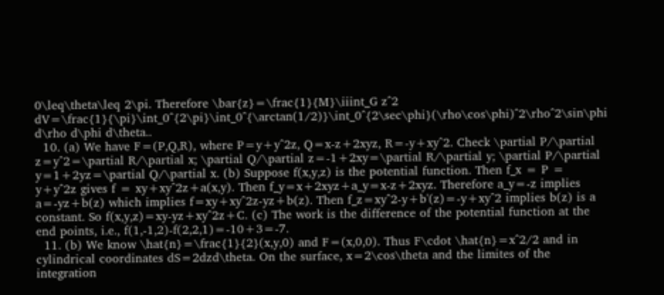0\leq\theta\leq 2\pi. Therefore \bar{z}=\frac{1}{M}\iiint_G z^2 dV=\frac{1}{\pi}\int_0^{2\pi}\int_0^{\arctan(1/2)}\int_0^{2\sec\phi}(\rho\cos\phi)^2\rho^2\sin\phi d\rho d\phi d\theta..
  10. (a) We have F=(P,Q,R), where P=y+y^2z, Q=x-z+2xyz, R=-y+xy^2. Check \partial P/\partial z=y^2=\partial R/\partial x; \partial Q/\partial z=-1+2xy=\partial R/\partial y; \partial P/\partial y=1+2yz=\partial Q/\partial x. (b) Suppose f(x,y,z) is the potential function. Then f_x = P = y+y^2z gives f = xy+xy^2z+a(x,y). Then f_y=x+2xyz+a_y=x-z+2xyz. Therefore a_y=-z implies a=-yz+b(z) which implies f=xy+xy^2z-yz+b(z). Then f_z=xy^2-y+b'(z)=-y+xy^2 implies b(z) is a constant. So f(x,y,z)=xy-yz+xy^2z+C. (c) The work is the difference of the potential function at the end points, i.e., f(1,-1,2)-f(2,2,1)=-10+3=-7.
  11. (b) We know \hat{n}=\frac{1}{2}(x,y,0) and F=(x,0,0). Thus F\cdot \hat{n}=x^2/2 and in cylindrical coordinates dS=2dzd\theta. On the surface, x=2\cos\theta and the limites of the integration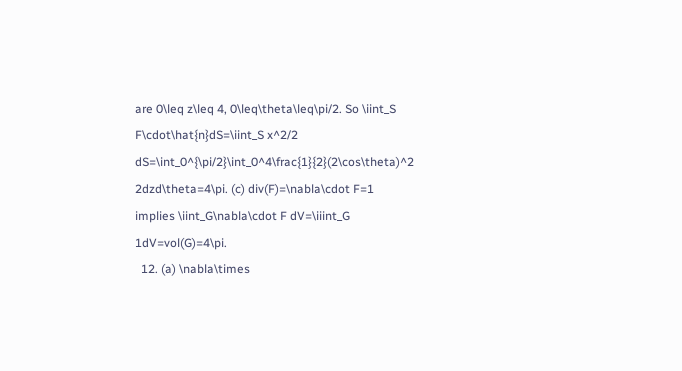are 0\leq z\leq 4, 0\leq\theta\leq\pi/2. So \iint_S F\cdot\hat{n}dS=\iint_S x^2/2 dS=\int_0^{\pi/2}\int_0^4\frac{1}{2}(2\cos\theta)^2 2dzd\theta=4\pi. (c) div(F)=\nabla\cdot F=1 implies \iint_G\nabla\cdot F dV=\iiint_G 1dV=vol(G)=4\pi.
  12. (a) \nabla\times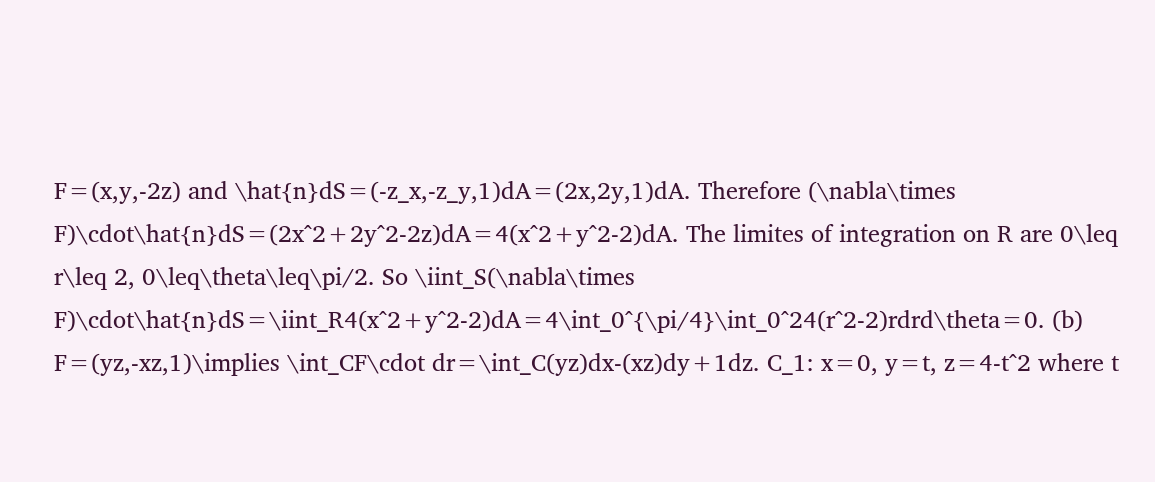F=(x,y,-2z) and \hat{n}dS=(-z_x,-z_y,1)dA=(2x,2y,1)dA. Therefore (\nabla\times F)\cdot\hat{n}dS=(2x^2+2y^2-2z)dA=4(x^2+y^2-2)dA. The limites of integration on R are 0\leq r\leq 2, 0\leq\theta\leq\pi/2. So \iint_S(\nabla\times F)\cdot\hat{n}dS=\iint_R4(x^2+y^2-2)dA=4\int_0^{\pi/4}\int_0^24(r^2-2)rdrd\theta=0. (b) F=(yz,-xz,1)\implies \int_CF\cdot dr=\int_C(yz)dx-(xz)dy+1dz. C_1: x=0, y=t, z=4-t^2 where t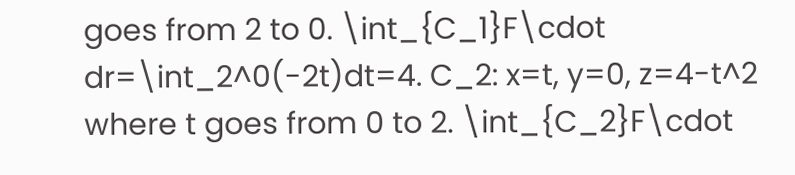goes from 2 to 0. \int_{C_1}F\cdot dr=\int_2^0(-2t)dt=4. C_2: x=t, y=0, z=4-t^2 where t goes from 0 to 2. \int_{C_2}F\cdot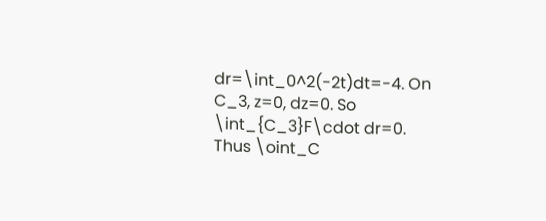dr=\int_0^2(-2t)dt=-4. On C_3, z=0, dz=0. So \int_{C_3}F\cdot dr=0. Thus \oint_C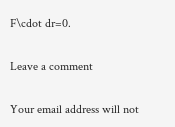F\cdot dr=0.

Leave a comment

Your email address will not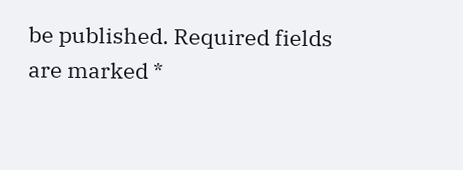be published. Required fields are marked *